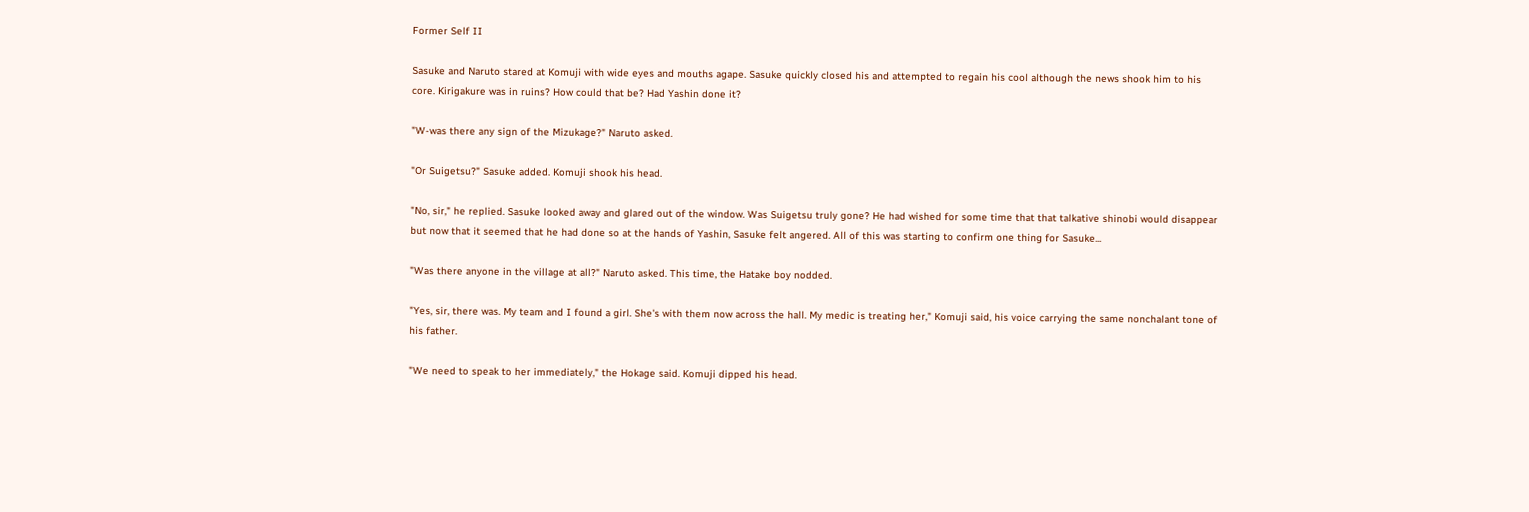Former Self II

Sasuke and Naruto stared at Komuji with wide eyes and mouths agape. Sasuke quickly closed his and attempted to regain his cool although the news shook him to his core. Kirigakure was in ruins? How could that be? Had Yashin done it?

"W-was there any sign of the Mizukage?" Naruto asked.

"Or Suigetsu?" Sasuke added. Komuji shook his head.

"No, sir," he replied. Sasuke looked away and glared out of the window. Was Suigetsu truly gone? He had wished for some time that that talkative shinobi would disappear but now that it seemed that he had done so at the hands of Yashin, Sasuke felt angered. All of this was starting to confirm one thing for Sasuke...

"Was there anyone in the village at all?" Naruto asked. This time, the Hatake boy nodded.

"Yes, sir, there was. My team and I found a girl. She's with them now across the hall. My medic is treating her," Komuji said, his voice carrying the same nonchalant tone of his father.

"We need to speak to her immediately," the Hokage said. Komuji dipped his head.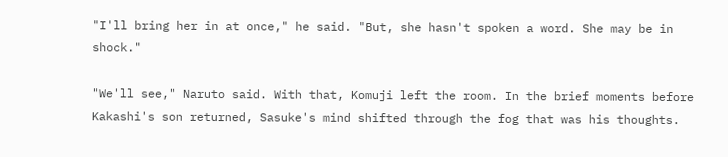"I'll bring her in at once," he said. "But, she hasn't spoken a word. She may be in shock."

"We'll see," Naruto said. With that, Komuji left the room. In the brief moments before Kakashi's son returned, Sasuke's mind shifted through the fog that was his thoughts.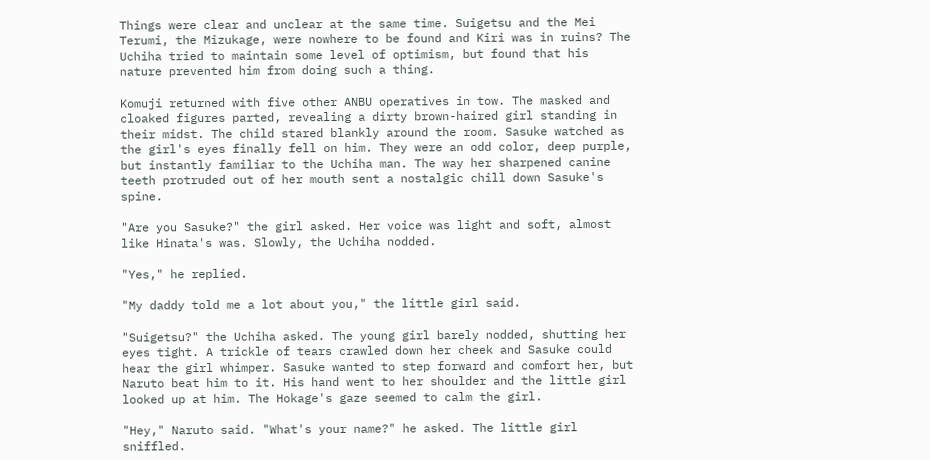Things were clear and unclear at the same time. Suigetsu and the Mei Terumi, the Mizukage, were nowhere to be found and Kiri was in ruins? The Uchiha tried to maintain some level of optimism, but found that his nature prevented him from doing such a thing.

Komuji returned with five other ANBU operatives in tow. The masked and cloaked figures parted, revealing a dirty brown-haired girl standing in their midst. The child stared blankly around the room. Sasuke watched as the girl's eyes finally fell on him. They were an odd color, deep purple, but instantly familiar to the Uchiha man. The way her sharpened canine teeth protruded out of her mouth sent a nostalgic chill down Sasuke's spine.

"Are you Sasuke?" the girl asked. Her voice was light and soft, almost like Hinata's was. Slowly, the Uchiha nodded.

"Yes," he replied.

"My daddy told me a lot about you," the little girl said.

"Suigetsu?" the Uchiha asked. The young girl barely nodded, shutting her eyes tight. A trickle of tears crawled down her cheek and Sasuke could hear the girl whimper. Sasuke wanted to step forward and comfort her, but Naruto beat him to it. His hand went to her shoulder and the little girl looked up at him. The Hokage's gaze seemed to calm the girl.

"Hey," Naruto said. "What's your name?" he asked. The little girl sniffled.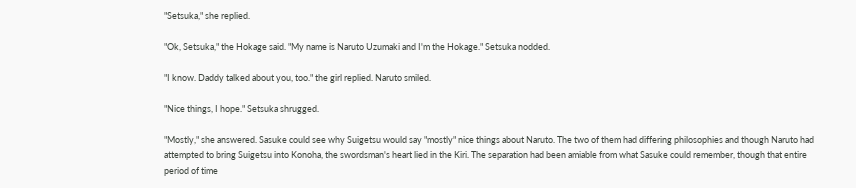"Setsuka," she replied.

"Ok, Setsuka," the Hokage said. "My name is Naruto Uzumaki and I'm the Hokage." Setsuka nodded.

"I know. Daddy talked about you, too." the girl replied. Naruto smiled.

"Nice things, I hope." Setsuka shrugged.

"Mostly," she answered. Sasuke could see why Suigetsu would say "mostly" nice things about Naruto. The two of them had differing philosophies and though Naruto had attempted to bring Suigetsu into Konoha, the swordsman's heart lied in the Kiri. The separation had been amiable from what Sasuke could remember, though that entire period of time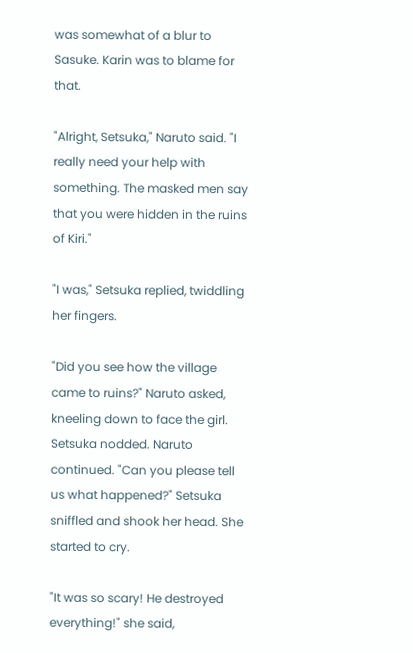was somewhat of a blur to Sasuke. Karin was to blame for that.

"Alright, Setsuka," Naruto said. "I really need your help with something. The masked men say that you were hidden in the ruins of Kiri."

"I was," Setsuka replied, twiddling her fingers.

"Did you see how the village came to ruins?" Naruto asked, kneeling down to face the girl. Setsuka nodded. Naruto continued. "Can you please tell us what happened?" Setsuka sniffled and shook her head. She started to cry.

"It was so scary! He destroyed everything!" she said,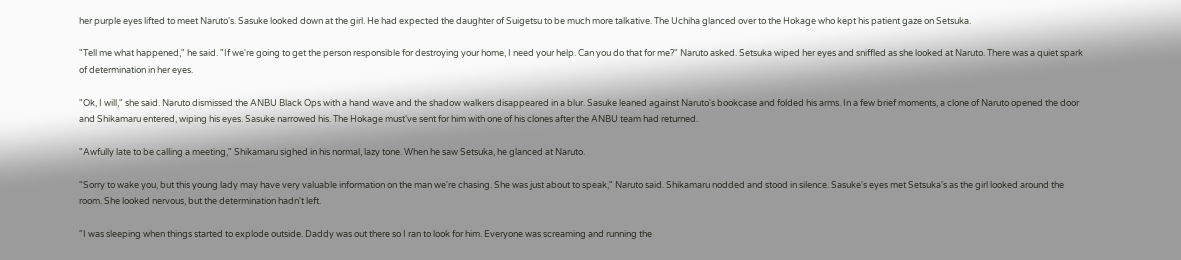her purple eyes lifted to meet Naruto's. Sasuke looked down at the girl. He had expected the daughter of Suigetsu to be much more talkative. The Uchiha glanced over to the Hokage who kept his patient gaze on Setsuka.

"Tell me what happened," he said. "If we're going to get the person responsible for destroying your home, I need your help. Can you do that for me?" Naruto asked. Setsuka wiped her eyes and sniffled as she looked at Naruto. There was a quiet spark of determination in her eyes.

"Ok, I will," she said. Naruto dismissed the ANBU Black Ops with a hand wave and the shadow walkers disappeared in a blur. Sasuke leaned against Naruto's bookcase and folded his arms. In a few brief moments, a clone of Naruto opened the door and Shikamaru entered, wiping his eyes. Sasuke narrowed his. The Hokage must've sent for him with one of his clones after the ANBU team had returned.

"Awfully late to be calling a meeting," Shikamaru sighed in his normal, lazy tone. When he saw Setsuka, he glanced at Naruto.

"Sorry to wake you, but this young lady may have very valuable information on the man we're chasing. She was just about to speak," Naruto said. Shikamaru nodded and stood in silence. Sasuke's eyes met Setsuka's as the girl looked around the room. She looked nervous, but the determination hadn't left.

"I was sleeping when things started to explode outside. Daddy was out there so I ran to look for him. Everyone was screaming and running the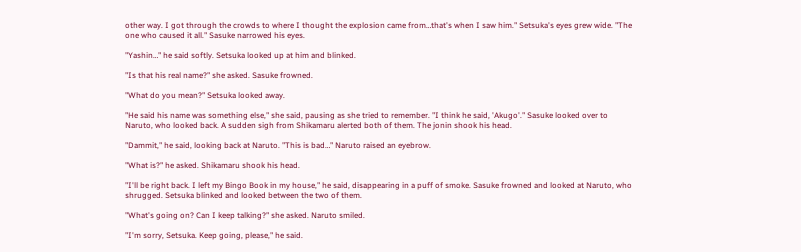other way. I got through the crowds to where I thought the explosion came from…that's when I saw him." Setsuka's eyes grew wide. "The one who caused it all." Sasuke narrowed his eyes.

"Yashin…" he said softly. Setsuka looked up at him and blinked.

"Is that his real name?" she asked. Sasuke frowned.

"What do you mean?" Setsuka looked away.

"He said his name was something else," she said, pausing as she tried to remember. "I think he said, 'Akugo'." Sasuke looked over to Naruto, who looked back. A sudden sigh from Shikamaru alerted both of them. The jonin shook his head.

"Dammit," he said, looking back at Naruto. "This is bad…" Naruto raised an eyebrow.

"What is?" he asked. Shikamaru shook his head.

"I'll be right back. I left my Bingo Book in my house," he said, disappearing in a puff of smoke. Sasuke frowned and looked at Naruto, who shrugged. Setsuka blinked and looked between the two of them.

"What's going on? Can I keep talking?" she asked. Naruto smiled.

"I'm sorry, Setsuka. Keep going, please," he said.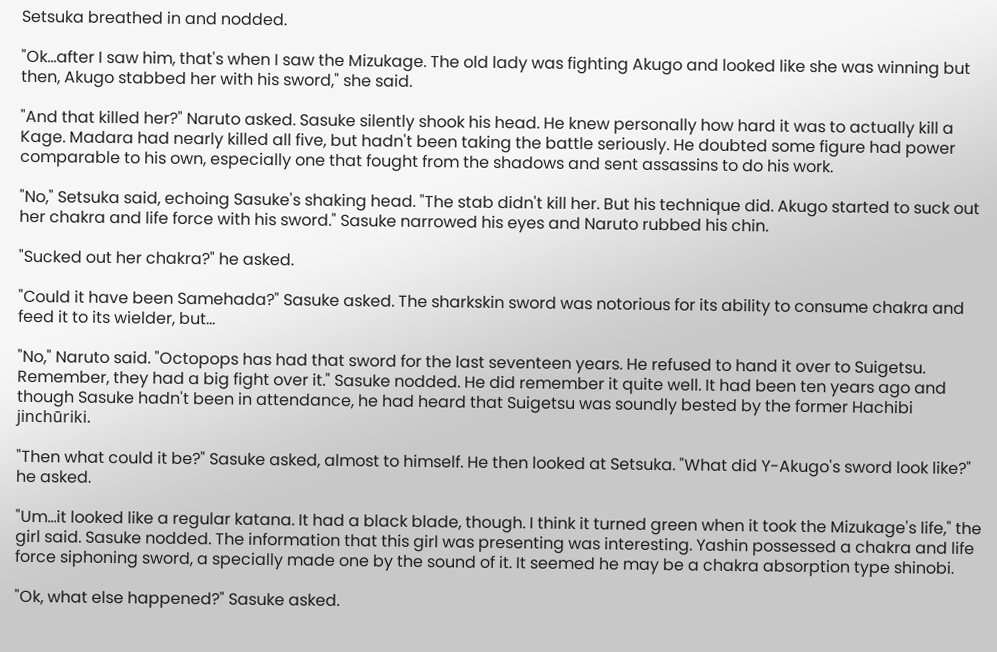Setsuka breathed in and nodded.

"Ok…after I saw him, that's when I saw the Mizukage. The old lady was fighting Akugo and looked like she was winning but then, Akugo stabbed her with his sword," she said.

"And that killed her?" Naruto asked. Sasuke silently shook his head. He knew personally how hard it was to actually kill a Kage. Madara had nearly killed all five, but hadn't been taking the battle seriously. He doubted some figure had power comparable to his own, especially one that fought from the shadows and sent assassins to do his work.

"No," Setsuka said, echoing Sasuke's shaking head. "The stab didn't kill her. But his technique did. Akugo started to suck out her chakra and life force with his sword." Sasuke narrowed his eyes and Naruto rubbed his chin.

"Sucked out her chakra?" he asked.

"Could it have been Samehada?" Sasuke asked. The sharkskin sword was notorious for its ability to consume chakra and feed it to its wielder, but…

"No," Naruto said. "Octopops has had that sword for the last seventeen years. He refused to hand it over to Suigetsu. Remember, they had a big fight over it." Sasuke nodded. He did remember it quite well. It had been ten years ago and though Sasuke hadn't been in attendance, he had heard that Suigetsu was soundly bested by the former Hachibi jinchūriki.

"Then what could it be?" Sasuke asked, almost to himself. He then looked at Setsuka. "What did Y-Akugo's sword look like?" he asked.

"Um…it looked like a regular katana. It had a black blade, though. I think it turned green when it took the Mizukage's life," the girl said. Sasuke nodded. The information that this girl was presenting was interesting. Yashin possessed a chakra and life force siphoning sword, a specially made one by the sound of it. It seemed he may be a chakra absorption type shinobi.

"Ok, what else happened?" Sasuke asked.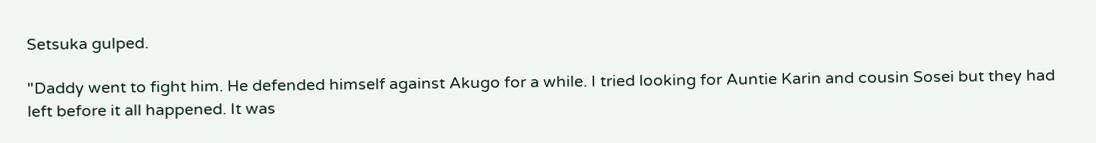Setsuka gulped.

"Daddy went to fight him. He defended himself against Akugo for a while. I tried looking for Auntie Karin and cousin Sosei but they had left before it all happened. It was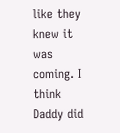like they knew it was coming. I think Daddy did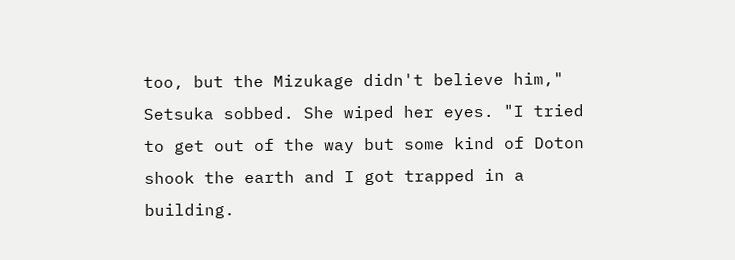too, but the Mizukage didn't believe him," Setsuka sobbed. She wiped her eyes. "I tried to get out of the way but some kind of Doton shook the earth and I got trapped in a building.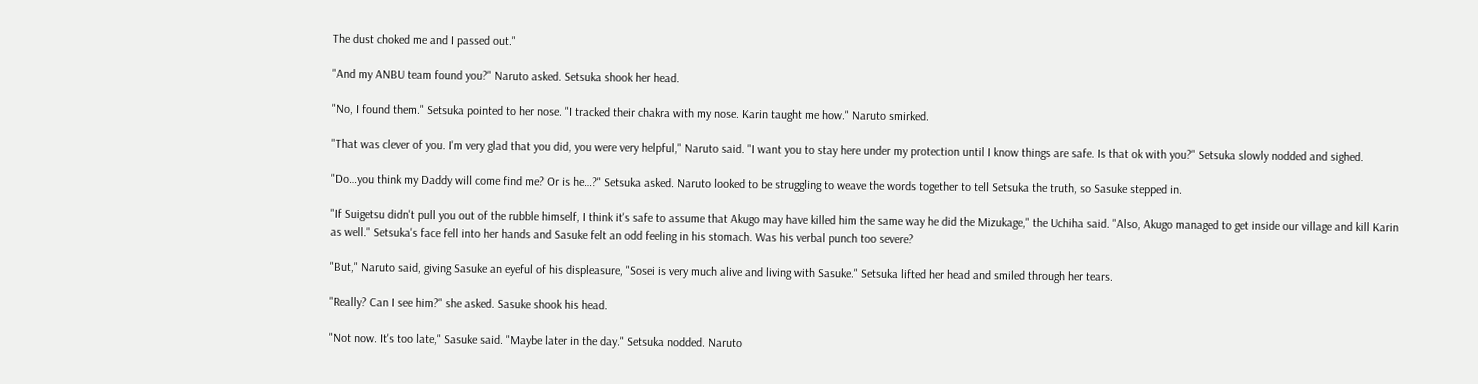The dust choked me and I passed out."

"And my ANBU team found you?" Naruto asked. Setsuka shook her head.

"No, I found them." Setsuka pointed to her nose. "I tracked their chakra with my nose. Karin taught me how." Naruto smirked.

"That was clever of you. I'm very glad that you did, you were very helpful," Naruto said. "I want you to stay here under my protection until I know things are safe. Is that ok with you?" Setsuka slowly nodded and sighed.

"Do…you think my Daddy will come find me? Or is he…?" Setsuka asked. Naruto looked to be struggling to weave the words together to tell Setsuka the truth, so Sasuke stepped in.

"If Suigetsu didn't pull you out of the rubble himself, I think it's safe to assume that Akugo may have killed him the same way he did the Mizukage," the Uchiha said. "Also, Akugo managed to get inside our village and kill Karin as well." Setsuka's face fell into her hands and Sasuke felt an odd feeling in his stomach. Was his verbal punch too severe?

"But," Naruto said, giving Sasuke an eyeful of his displeasure, "Sosei is very much alive and living with Sasuke." Setsuka lifted her head and smiled through her tears.

"Really? Can I see him?" she asked. Sasuke shook his head.

"Not now. It's too late," Sasuke said. "Maybe later in the day." Setsuka nodded. Naruto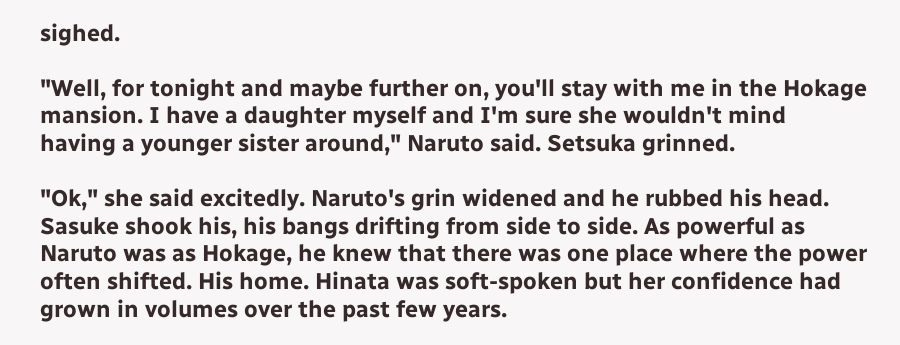sighed.

"Well, for tonight and maybe further on, you'll stay with me in the Hokage mansion. I have a daughter myself and I'm sure she wouldn't mind having a younger sister around," Naruto said. Setsuka grinned.

"Ok," she said excitedly. Naruto's grin widened and he rubbed his head. Sasuke shook his, his bangs drifting from side to side. As powerful as Naruto was as Hokage, he knew that there was one place where the power often shifted. His home. Hinata was soft-spoken but her confidence had grown in volumes over the past few years.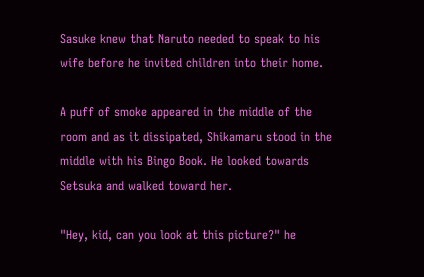Sasuke knew that Naruto needed to speak to his wife before he invited children into their home.

A puff of smoke appeared in the middle of the room and as it dissipated, Shikamaru stood in the middle with his Bingo Book. He looked towards Setsuka and walked toward her.

"Hey, kid, can you look at this picture?" he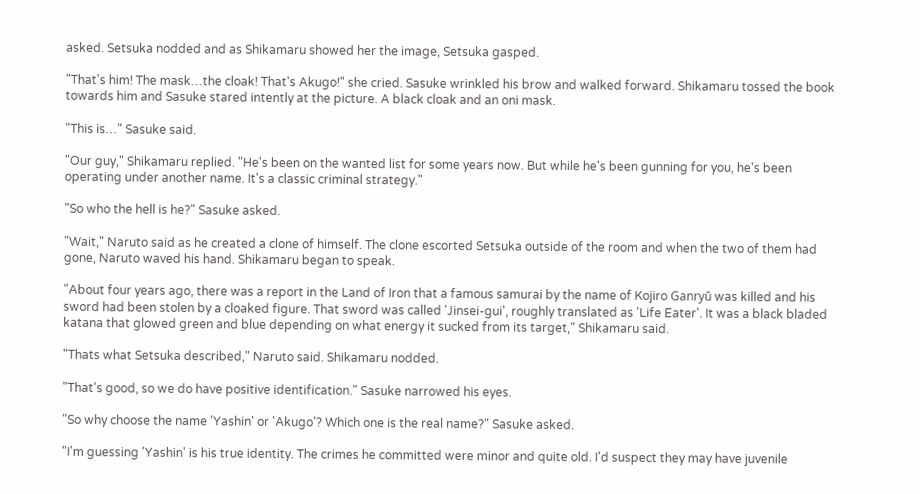asked. Setsuka nodded and as Shikamaru showed her the image, Setsuka gasped.

"That's him! The mask…the cloak! That's Akugo!" she cried. Sasuke wrinkled his brow and walked forward. Shikamaru tossed the book towards him and Sasuke stared intently at the picture. A black cloak and an oni mask.

"This is…" Sasuke said.

"Our guy," Shikamaru replied. "He's been on the wanted list for some years now. But while he's been gunning for you, he's been operating under another name. It's a classic criminal strategy."

"So who the hell is he?" Sasuke asked.

"Wait," Naruto said as he created a clone of himself. The clone escorted Setsuka outside of the room and when the two of them had gone, Naruto waved his hand. Shikamaru began to speak.

"About four years ago, there was a report in the Land of Iron that a famous samurai by the name of Kojiro Ganryū was killed and his sword had been stolen by a cloaked figure. That sword was called 'Jinsei-gui', roughly translated as 'Life Eater'. It was a black bladed katana that glowed green and blue depending on what energy it sucked from its target," Shikamaru said.

"Thats what Setsuka described," Naruto said. Shikamaru nodded.

"That's good, so we do have positive identification." Sasuke narrowed his eyes.

"So why choose the name 'Yashin' or 'Akugo'? Which one is the real name?" Sasuke asked.

"I'm guessing 'Yashin' is his true identity. The crimes he committed were minor and quite old. I'd suspect they may have juvenile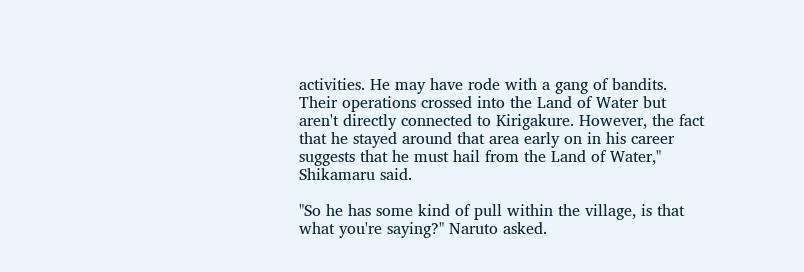activities. He may have rode with a gang of bandits. Their operations crossed into the Land of Water but aren't directly connected to Kirigakure. However, the fact that he stayed around that area early on in his career suggests that he must hail from the Land of Water," Shikamaru said.

"So he has some kind of pull within the village, is that what you're saying?" Naruto asked.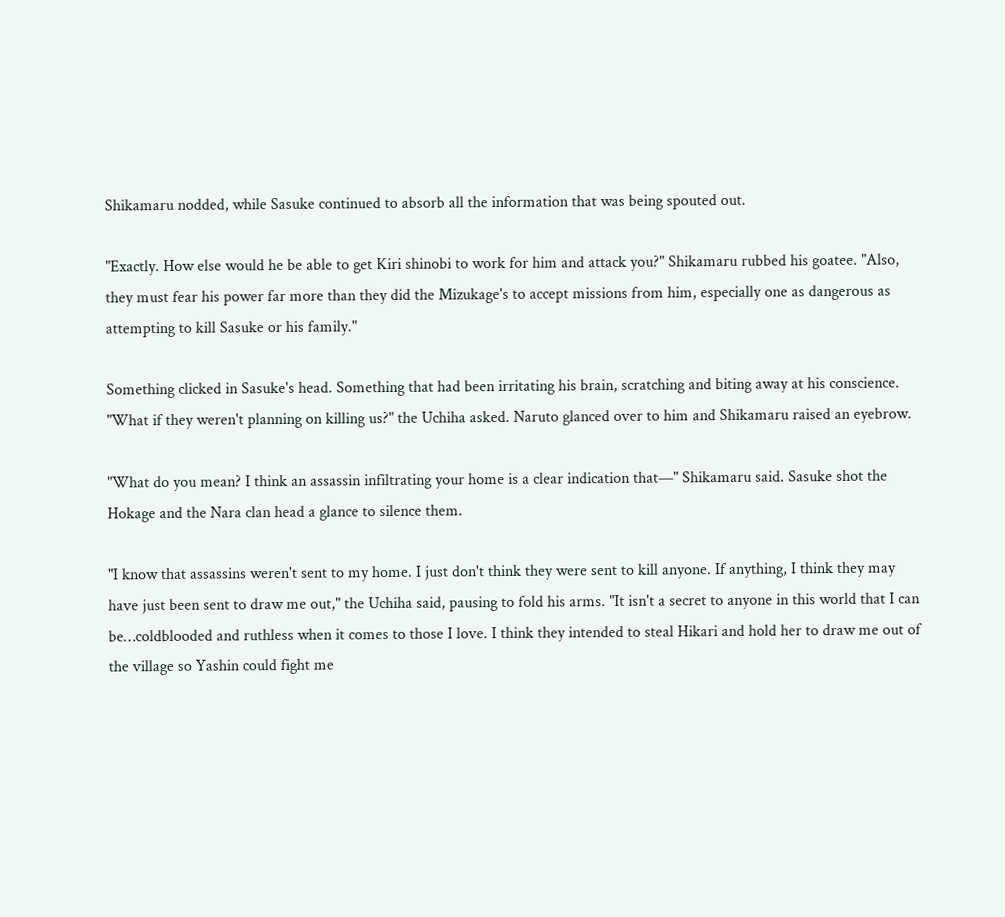Shikamaru nodded, while Sasuke continued to absorb all the information that was being spouted out.

"Exactly. How else would he be able to get Kiri shinobi to work for him and attack you?" Shikamaru rubbed his goatee. "Also, they must fear his power far more than they did the Mizukage's to accept missions from him, especially one as dangerous as attempting to kill Sasuke or his family."

Something clicked in Sasuke's head. Something that had been irritating his brain, scratching and biting away at his conscience. "What if they weren't planning on killing us?" the Uchiha asked. Naruto glanced over to him and Shikamaru raised an eyebrow.

"What do you mean? I think an assassin infiltrating your home is a clear indication that—" Shikamaru said. Sasuke shot the Hokage and the Nara clan head a glance to silence them.

"I know that assassins weren't sent to my home. I just don't think they were sent to kill anyone. If anything, I think they may have just been sent to draw me out," the Uchiha said, pausing to fold his arms. "It isn't a secret to anyone in this world that I can be…coldblooded and ruthless when it comes to those I love. I think they intended to steal Hikari and hold her to draw me out of the village so Yashin could fight me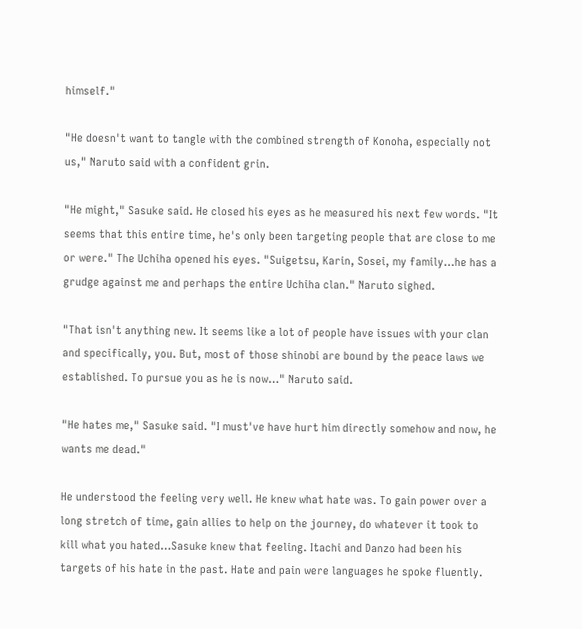himself."

"He doesn't want to tangle with the combined strength of Konoha, especially not us," Naruto said with a confident grin.

"He might," Sasuke said. He closed his eyes as he measured his next few words. "It seems that this entire time, he's only been targeting people that are close to me or were." The Uchiha opened his eyes. "Suigetsu, Karin, Sosei, my family…he has a grudge against me and perhaps the entire Uchiha clan." Naruto sighed.

"That isn't anything new. It seems like a lot of people have issues with your clan and specifically, you. But, most of those shinobi are bound by the peace laws we established. To pursue you as he is now…" Naruto said.

"He hates me," Sasuke said. "I must've have hurt him directly somehow and now, he wants me dead."

He understood the feeling very well. He knew what hate was. To gain power over a long stretch of time, gain allies to help on the journey, do whatever it took to kill what you hated…Sasuke knew that feeling. Itachi and Danzo had been his targets of his hate in the past. Hate and pain were languages he spoke fluently.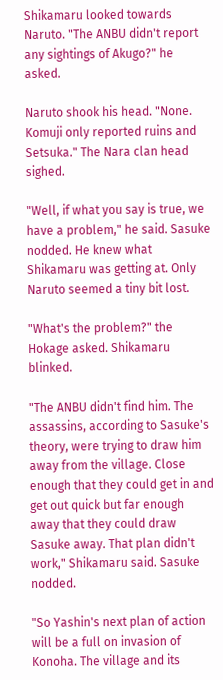Shikamaru looked towards Naruto. "The ANBU didn't report any sightings of Akugo?" he asked.

Naruto shook his head. "None. Komuji only reported ruins and Setsuka." The Nara clan head sighed.

"Well, if what you say is true, we have a problem," he said. Sasuke nodded. He knew what Shikamaru was getting at. Only Naruto seemed a tiny bit lost.

"What's the problem?" the Hokage asked. Shikamaru blinked.

"The ANBU didn't find him. The assassins, according to Sasuke's theory, were trying to draw him away from the village. Close enough that they could get in and get out quick but far enough away that they could draw Sasuke away. That plan didn't work," Shikamaru said. Sasuke nodded.

"So Yashin's next plan of action will be a full on invasion of Konoha. The village and its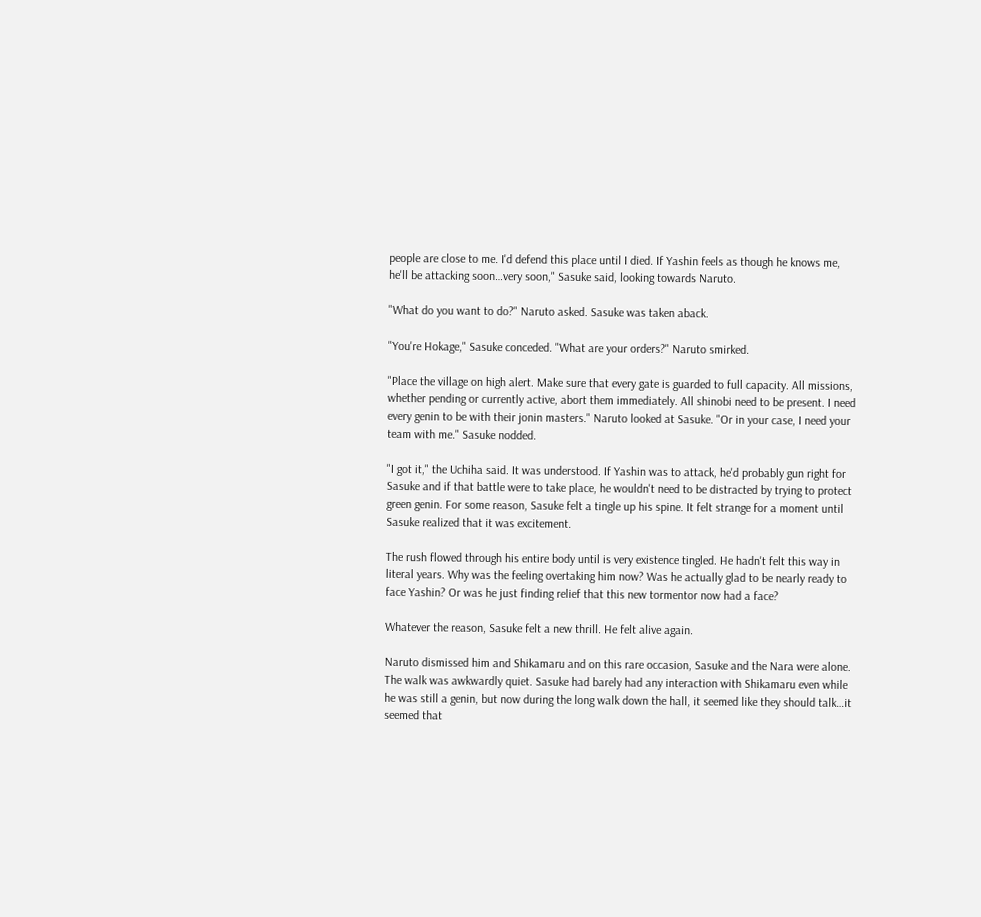people are close to me. I'd defend this place until I died. If Yashin feels as though he knows me, he'll be attacking soon…very soon," Sasuke said, looking towards Naruto.

"What do you want to do?" Naruto asked. Sasuke was taken aback.

"You're Hokage," Sasuke conceded. "What are your orders?" Naruto smirked.

"Place the village on high alert. Make sure that every gate is guarded to full capacity. All missions, whether pending or currently active, abort them immediately. All shinobi need to be present. I need every genin to be with their jonin masters." Naruto looked at Sasuke. "Or in your case, I need your team with me." Sasuke nodded.

"I got it," the Uchiha said. It was understood. If Yashin was to attack, he'd probably gun right for Sasuke and if that battle were to take place, he wouldn't need to be distracted by trying to protect green genin. For some reason, Sasuke felt a tingle up his spine. It felt strange for a moment until Sasuke realized that it was excitement.

The rush flowed through his entire body until is very existence tingled. He hadn't felt this way in literal years. Why was the feeling overtaking him now? Was he actually glad to be nearly ready to face Yashin? Or was he just finding relief that this new tormentor now had a face?

Whatever the reason, Sasuke felt a new thrill. He felt alive again.

Naruto dismissed him and Shikamaru and on this rare occasion, Sasuke and the Nara were alone. The walk was awkwardly quiet. Sasuke had barely had any interaction with Shikamaru even while he was still a genin, but now during the long walk down the hall, it seemed like they should talk…it seemed that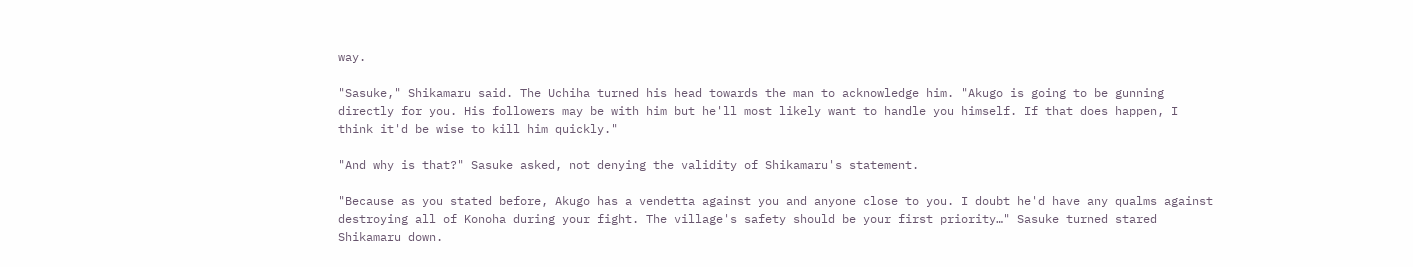way.

"Sasuke," Shikamaru said. The Uchiha turned his head towards the man to acknowledge him. "Akugo is going to be gunning directly for you. His followers may be with him but he'll most likely want to handle you himself. If that does happen, I think it'd be wise to kill him quickly."

"And why is that?" Sasuke asked, not denying the validity of Shikamaru's statement.

"Because as you stated before, Akugo has a vendetta against you and anyone close to you. I doubt he'd have any qualms against destroying all of Konoha during your fight. The village's safety should be your first priority…" Sasuke turned stared Shikamaru down.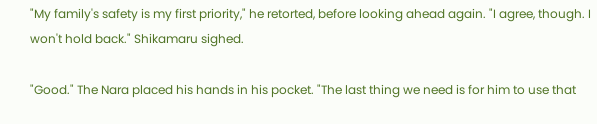"My family's safety is my first priority," he retorted, before looking ahead again. "I agree, though. I won't hold back." Shikamaru sighed.

"Good." The Nara placed his hands in his pocket. "The last thing we need is for him to use that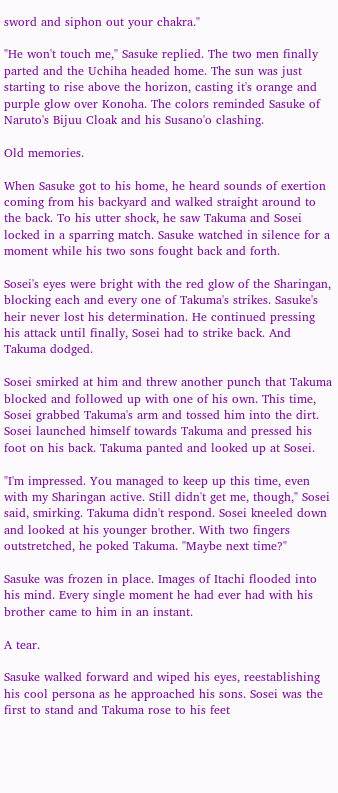sword and siphon out your chakra."

"He won't touch me," Sasuke replied. The two men finally parted and the Uchiha headed home. The sun was just starting to rise above the horizon, casting it's orange and purple glow over Konoha. The colors reminded Sasuke of Naruto's Bijuu Cloak and his Susano'o clashing.

Old memories.

When Sasuke got to his home, he heard sounds of exertion coming from his backyard and walked straight around to the back. To his utter shock, he saw Takuma and Sosei locked in a sparring match. Sasuke watched in silence for a moment while his two sons fought back and forth.

Sosei's eyes were bright with the red glow of the Sharingan, blocking each and every one of Takuma's strikes. Sasuke's heir never lost his determination. He continued pressing his attack until finally, Sosei had to strike back. And Takuma dodged.

Sosei smirked at him and threw another punch that Takuma blocked and followed up with one of his own. This time, Sosei grabbed Takuma's arm and tossed him into the dirt. Sosei launched himself towards Takuma and pressed his foot on his back. Takuma panted and looked up at Sosei.

"I'm impressed. You managed to keep up this time, even with my Sharingan active. Still didn't get me, though," Sosei said, smirking. Takuma didn't respond. Sosei kneeled down and looked at his younger brother. With two fingers outstretched, he poked Takuma. "Maybe next time?"

Sasuke was frozen in place. Images of Itachi flooded into his mind. Every single moment he had ever had with his brother came to him in an instant.

A tear.

Sasuke walked forward and wiped his eyes, reestablishing his cool persona as he approached his sons. Sosei was the first to stand and Takuma rose to his feet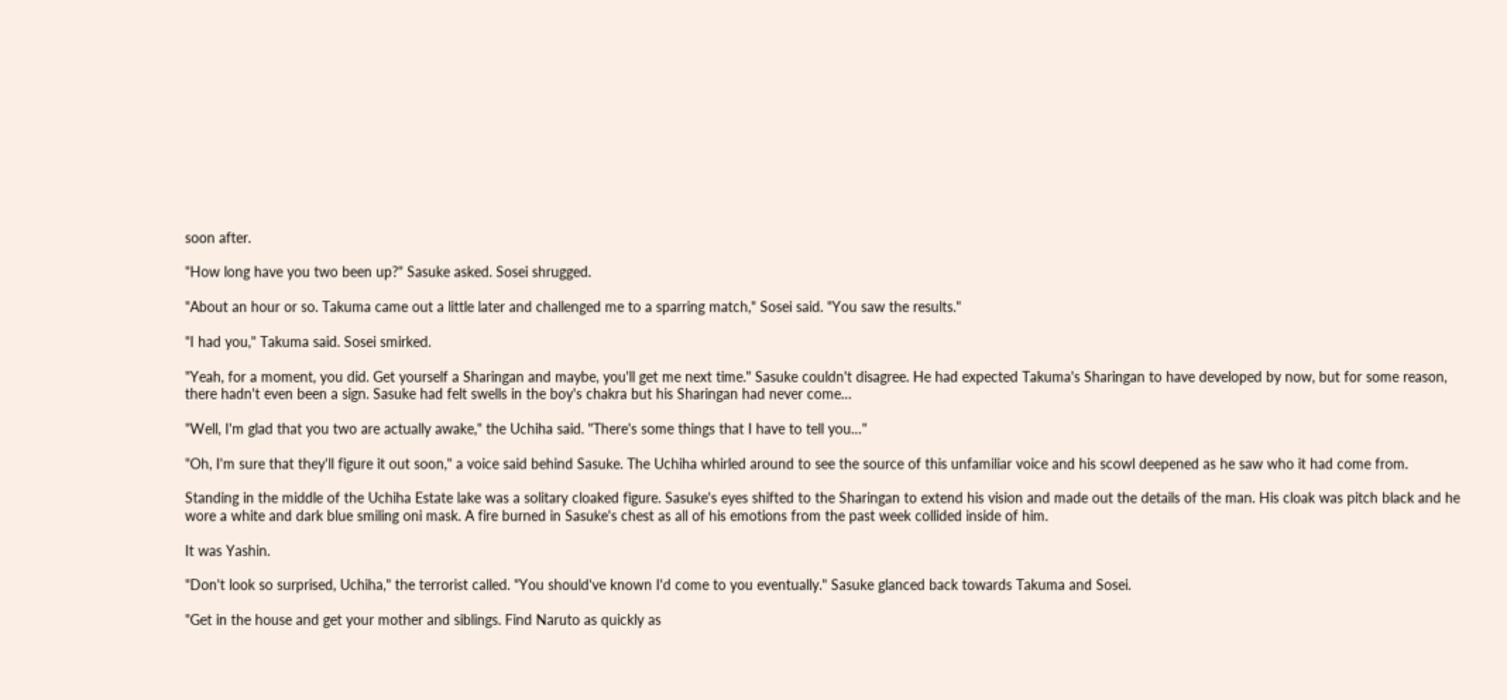soon after.

"How long have you two been up?" Sasuke asked. Sosei shrugged.

"About an hour or so. Takuma came out a little later and challenged me to a sparring match," Sosei said. "You saw the results."

"I had you," Takuma said. Sosei smirked.

"Yeah, for a moment, you did. Get yourself a Sharingan and maybe, you'll get me next time." Sasuke couldn't disagree. He had expected Takuma's Sharingan to have developed by now, but for some reason, there hadn't even been a sign. Sasuke had felt swells in the boy's chakra but his Sharingan had never come…

"Well, I'm glad that you two are actually awake," the Uchiha said. "There's some things that I have to tell you…"

"Oh, I'm sure that they'll figure it out soon," a voice said behind Sasuke. The Uchiha whirled around to see the source of this unfamiliar voice and his scowl deepened as he saw who it had come from.

Standing in the middle of the Uchiha Estate lake was a solitary cloaked figure. Sasuke's eyes shifted to the Sharingan to extend his vision and made out the details of the man. His cloak was pitch black and he wore a white and dark blue smiling oni mask. A fire burned in Sasuke's chest as all of his emotions from the past week collided inside of him.

It was Yashin.

"Don't look so surprised, Uchiha," the terrorist called. "You should've known I'd come to you eventually." Sasuke glanced back towards Takuma and Sosei.

"Get in the house and get your mother and siblings. Find Naruto as quickly as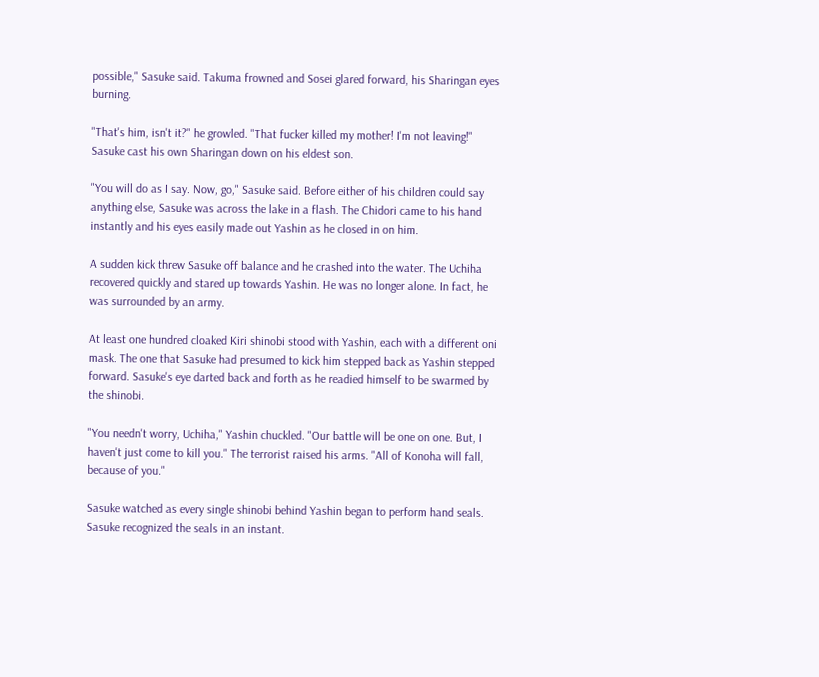possible," Sasuke said. Takuma frowned and Sosei glared forward, his Sharingan eyes burning.

"That's him, isn't it?" he growled. "That fucker killed my mother! I'm not leaving!" Sasuke cast his own Sharingan down on his eldest son.

"You will do as I say. Now, go," Sasuke said. Before either of his children could say anything else, Sasuke was across the lake in a flash. The Chidori came to his hand instantly and his eyes easily made out Yashin as he closed in on him.

A sudden kick threw Sasuke off balance and he crashed into the water. The Uchiha recovered quickly and stared up towards Yashin. He was no longer alone. In fact, he was surrounded by an army.

At least one hundred cloaked Kiri shinobi stood with Yashin, each with a different oni mask. The one that Sasuke had presumed to kick him stepped back as Yashin stepped forward. Sasuke's eye darted back and forth as he readied himself to be swarmed by the shinobi.

"You needn't worry, Uchiha," Yashin chuckled. "Our battle will be one on one. But, I haven't just come to kill you." The terrorist raised his arms. "All of Konoha will fall, because of you."

Sasuke watched as every single shinobi behind Yashin began to perform hand seals. Sasuke recognized the seals in an instant.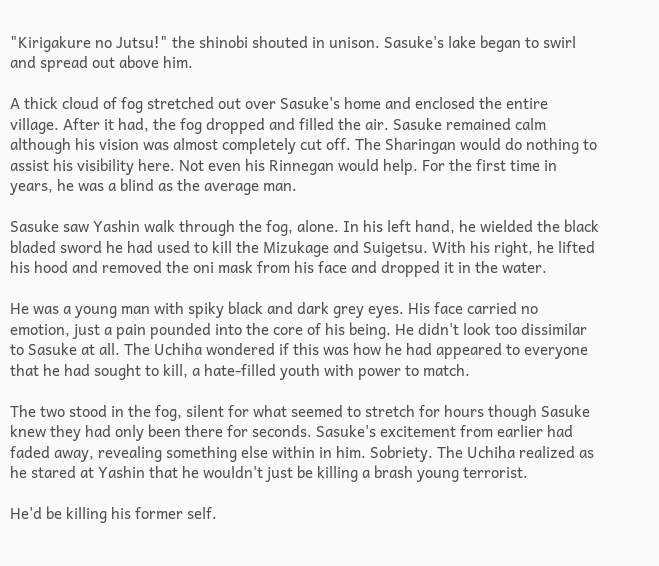"Kirigakure no Jutsu!" the shinobi shouted in unison. Sasuke's lake began to swirl and spread out above him.

A thick cloud of fog stretched out over Sasuke's home and enclosed the entire village. After it had, the fog dropped and filled the air. Sasuke remained calm although his vision was almost completely cut off. The Sharingan would do nothing to assist his visibility here. Not even his Rinnegan would help. For the first time in years, he was a blind as the average man.

Sasuke saw Yashin walk through the fog, alone. In his left hand, he wielded the black bladed sword he had used to kill the Mizukage and Suigetsu. With his right, he lifted his hood and removed the oni mask from his face and dropped it in the water.

He was a young man with spiky black and dark grey eyes. His face carried no emotion, just a pain pounded into the core of his being. He didn't look too dissimilar to Sasuke at all. The Uchiha wondered if this was how he had appeared to everyone that he had sought to kill, a hate-filled youth with power to match.

The two stood in the fog, silent for what seemed to stretch for hours though Sasuke knew they had only been there for seconds. Sasuke's excitement from earlier had faded away, revealing something else within in him. Sobriety. The Uchiha realized as he stared at Yashin that he wouldn't just be killing a brash young terrorist.

He'd be killing his former self.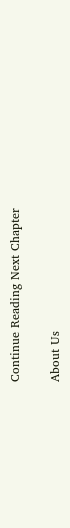Continue Reading Next Chapter

About Us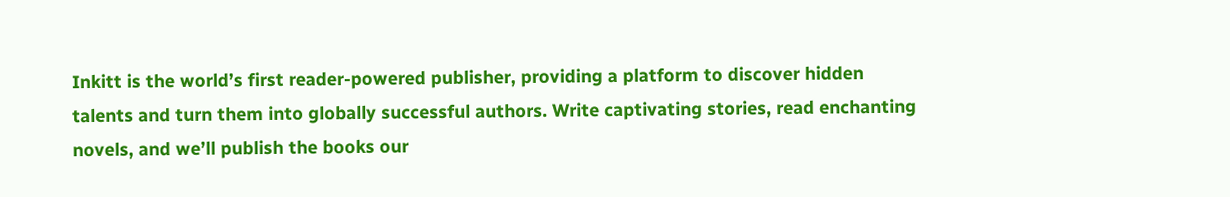Inkitt is the world’s first reader-powered publisher, providing a platform to discover hidden talents and turn them into globally successful authors. Write captivating stories, read enchanting novels, and we’ll publish the books our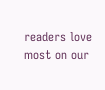readers love most on our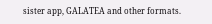sister app, GALATEA and other formats.